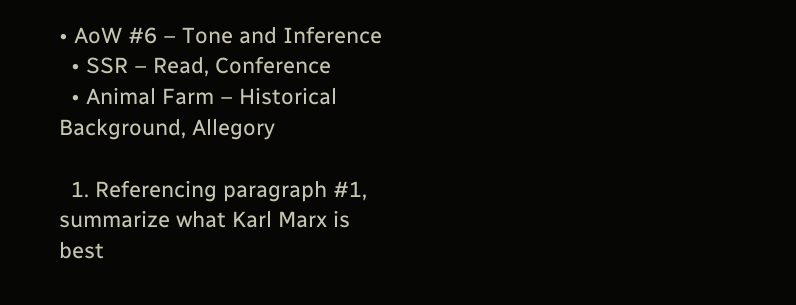• AoW #6 – Tone and Inference
  • SSR – Read, Conference
  • Animal Farm – Historical Background, Allegory

  1. Referencing paragraph #1, summarize what Karl Marx is best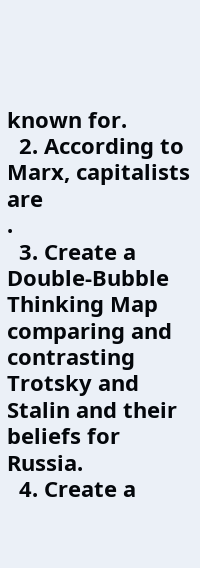known for.
  2. According to Marx, capitalists are                            .
  3. Create a Double-Bubble Thinking Map comparing and contrasting Trotsky and Stalin and their beliefs for Russia.
  4. Create a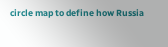circle map to define how Russia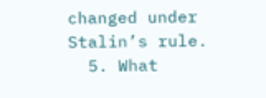changed under Stalin’s rule.
  5. What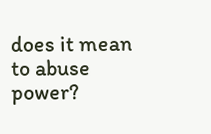does it mean to abuse power?